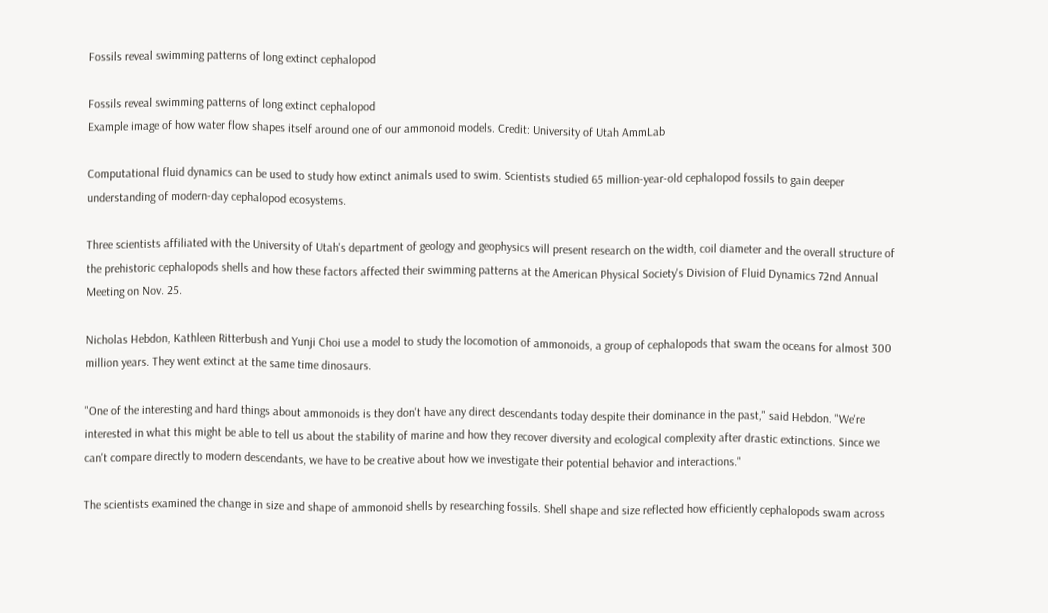Fossils reveal swimming patterns of long extinct cephalopod

Fossils reveal swimming patterns of long extinct cephalopod
Example image of how water flow shapes itself around one of our ammonoid models. Credit: University of Utah AmmLab

Computational fluid dynamics can be used to study how extinct animals used to swim. Scientists studied 65 million-year-old cephalopod fossils to gain deeper understanding of modern-day cephalopod ecosystems.

Three scientists affiliated with the University of Utah's department of geology and geophysics will present research on the width, coil diameter and the overall structure of the prehistoric cephalopods shells and how these factors affected their swimming patterns at the American Physical Society's Division of Fluid Dynamics 72nd Annual Meeting on Nov. 25.

Nicholas Hebdon, Kathleen Ritterbush and Yunji Choi use a model to study the locomotion of ammonoids, a group of cephalopods that swam the oceans for almost 300 million years. They went extinct at the same time dinosaurs.

"One of the interesting and hard things about ammonoids is they don't have any direct descendants today despite their dominance in the past," said Hebdon. "We're interested in what this might be able to tell us about the stability of marine and how they recover diversity and ecological complexity after drastic extinctions. Since we can't compare directly to modern descendants, we have to be creative about how we investigate their potential behavior and interactions."

The scientists examined the change in size and shape of ammonoid shells by researching fossils. Shell shape and size reflected how efficiently cephalopods swam across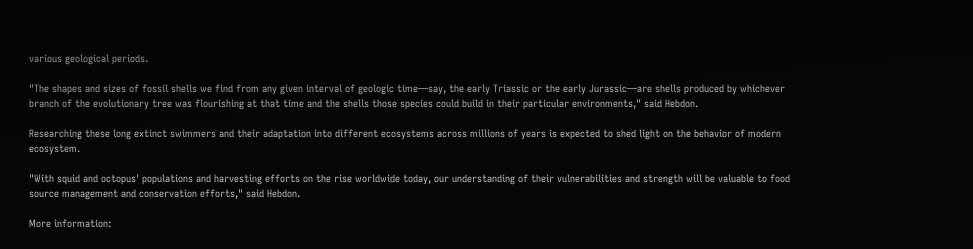various geological periods.

"The shapes and sizes of fossil shells we find from any given interval of geologic time—say, the early Triassic or the early Jurassic—are shells produced by whichever branch of the evolutionary tree was flourishing at that time and the shells those species could build in their particular environments," said Hebdon.

Researching these long extinct swimmers and their adaptation into different ecosystems across millions of years is expected to shed light on the behavior of modern ecosystem.

"With squid and octopus' populations and harvesting efforts on the rise worldwide today, our understanding of their vulnerabilities and strength will be valuable to food source management and conservation efforts," said Hebdon.

More information: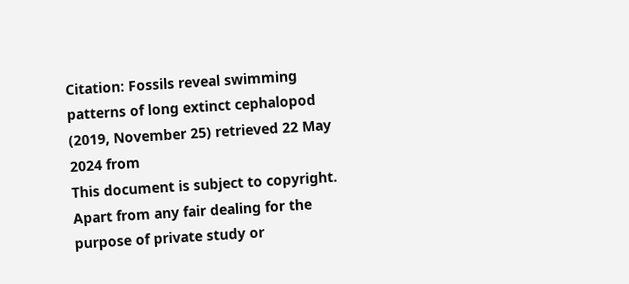Citation: Fossils reveal swimming patterns of long extinct cephalopod (2019, November 25) retrieved 22 May 2024 from
This document is subject to copyright. Apart from any fair dealing for the purpose of private study or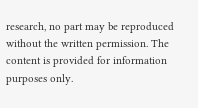research, no part may be reproduced without the written permission. The content is provided for information purposes only.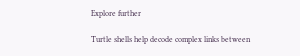Explore further

Turtle shells help decode complex links between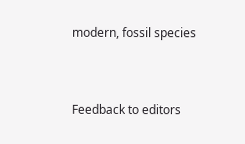modern, fossil species


Feedback to editors